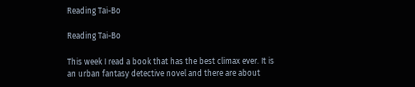Reading Tai-Bo

Reading Tai-Bo

This week I read a book that has the best climax ever. It is an urban fantasy detective novel and there are about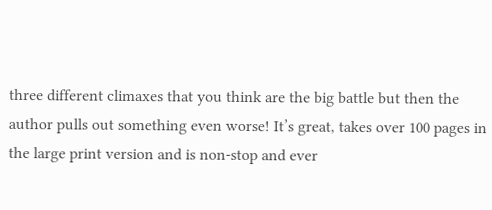three different climaxes that you think are the big battle but then the author pulls out something even worse! It’s great, takes over 100 pages in the large print version and is non-stop and ever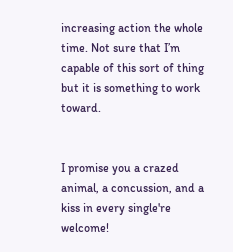increasing action the whole time. Not sure that I’m capable of this sort of thing but it is something to work toward.


I promise you a crazed animal, a concussion, and a kiss in every single're welcome!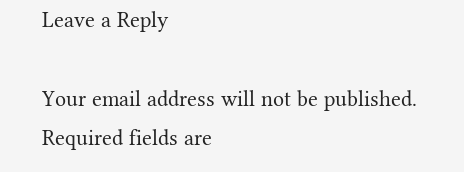Leave a Reply

Your email address will not be published. Required fields are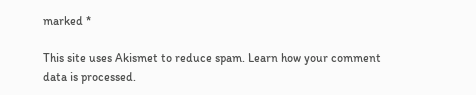marked *

This site uses Akismet to reduce spam. Learn how your comment data is processed.